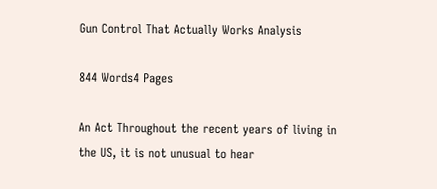Gun Control That Actually Works Analysis

844 Words4 Pages

An Act Throughout the recent years of living in the US, it is not unusual to hear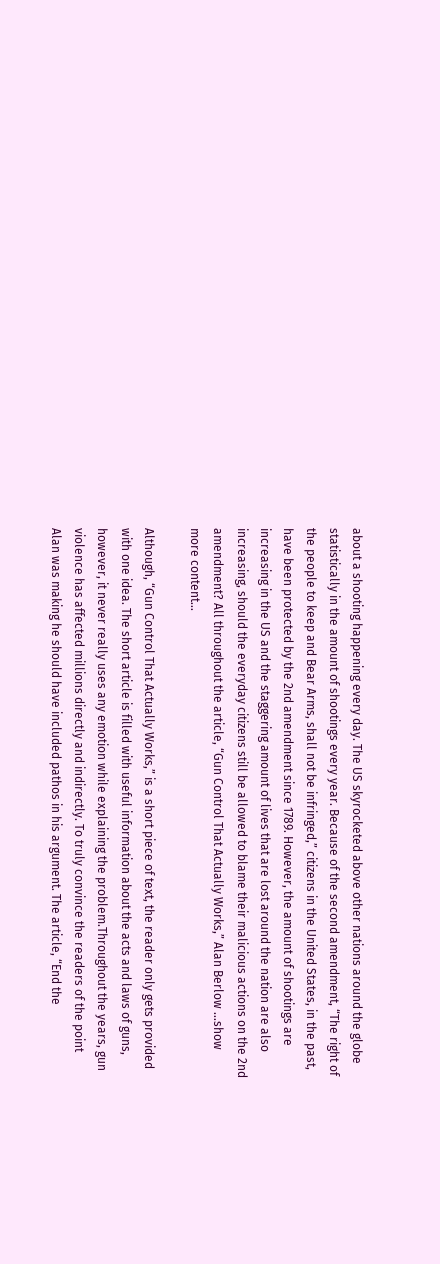about a shooting happening every day. The US skyrocketed above other nations around the globe statistically in the amount of shootings every year. Because of the second amendment, “The right of the people to keep and Bear Arms, shall not be infringed,” citizens in the United States, in the past, have been protected by the 2nd amendment since 1789. However, the amount of shootings are increasing in the US and the staggering amount of lives that are lost around the nation are also increasing, should the everyday citizens still be allowed to blame their malicious actions on the 2nd amendment? All throughout the article, “Gun Control That Actually Works,” Alan Berlow …show more content…

Although, “Gun Control That Actually Works,” is a short piece of text, the reader only gets provided with one idea. The short article is filled with useful information about the acts and laws of guns, however, it never really uses any emotion while explaining the problem.Throughout the years, gun violence has affected millions directly and indirectly. To truly convince the readers of the point Alan was making he should have included pathos in his argument. The article, “End the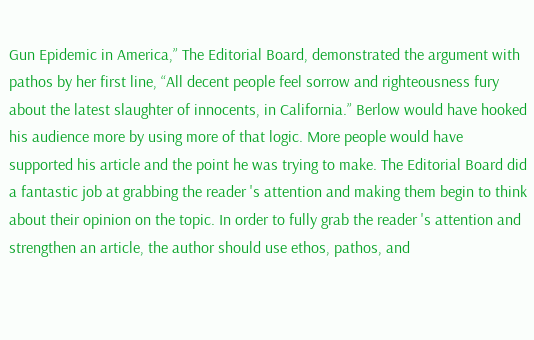Gun Epidemic in America,” The Editorial Board, demonstrated the argument with pathos by her first line, “All decent people feel sorrow and righteousness fury about the latest slaughter of innocents, in California.” Berlow would have hooked his audience more by using more of that logic. More people would have supported his article and the point he was trying to make. The Editorial Board did a fantastic job at grabbing the reader 's attention and making them begin to think about their opinion on the topic. In order to fully grab the reader 's attention and strengthen an article, the author should use ethos, pathos, and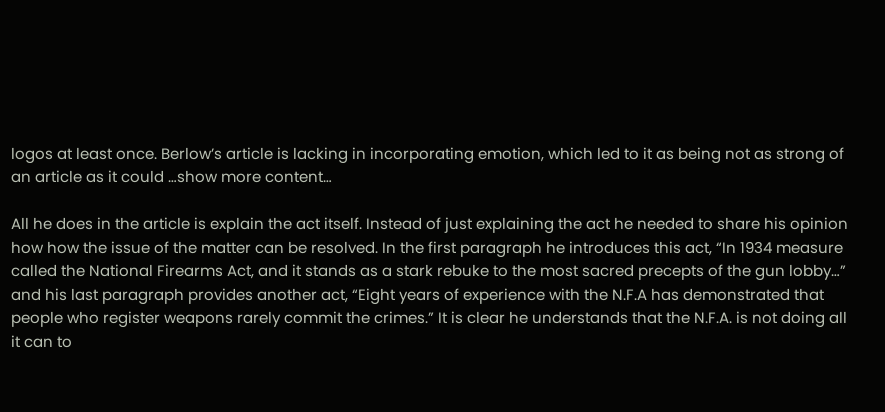logos at least once. Berlow’s article is lacking in incorporating emotion, which led to it as being not as strong of an article as it could …show more content…

All he does in the article is explain the act itself. Instead of just explaining the act he needed to share his opinion how how the issue of the matter can be resolved. In the first paragraph he introduces this act, “In 1934 measure called the National Firearms Act, and it stands as a stark rebuke to the most sacred precepts of the gun lobby…” and his last paragraph provides another act, “Eight years of experience with the N.F.A has demonstrated that people who register weapons rarely commit the crimes.” It is clear he understands that the N.F.A. is not doing all it can to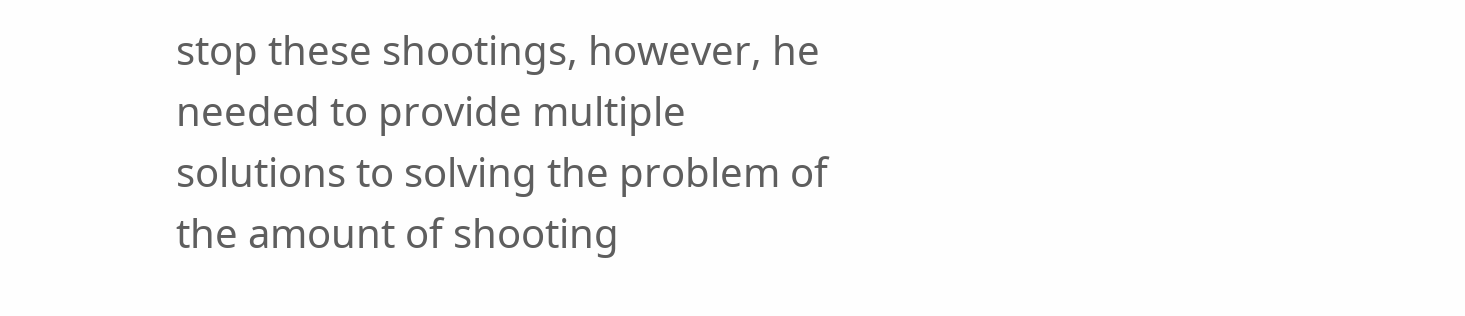stop these shootings, however, he needed to provide multiple solutions to solving the problem of the amount of shooting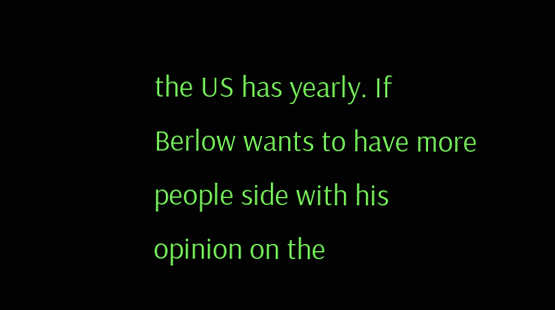the US has yearly. If Berlow wants to have more people side with his opinion on the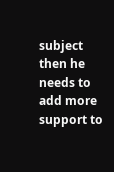subject then he needs to add more support to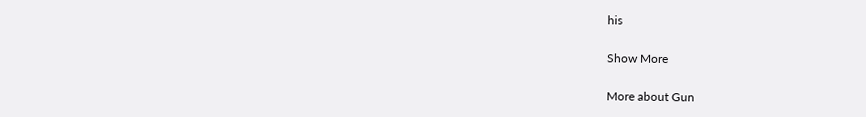his

Show More

More about Gun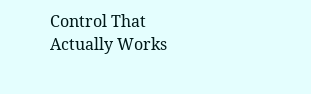Control That Actually Works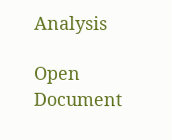Analysis

Open Document